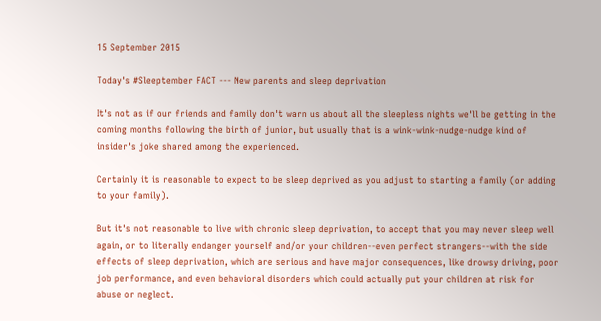15 September 2015

Today's #Sleeptember FACT --- New parents and sleep deprivation

It's not as if our friends and family don't warn us about all the sleepless nights we'll be getting in the coming months following the birth of junior, but usually that is a wink-wink-nudge-nudge kind of insider's joke shared among the experienced.

Certainly it is reasonable to expect to be sleep deprived as you adjust to starting a family (or adding to your family).

But it's not reasonable to live with chronic sleep deprivation, to accept that you may never sleep well again, or to literally endanger yourself and/or your children--even perfect strangers--with the side effects of sleep deprivation, which are serious and have major consequences, like drowsy driving, poor job performance, and even behavioral disorders which could actually put your children at risk for abuse or neglect.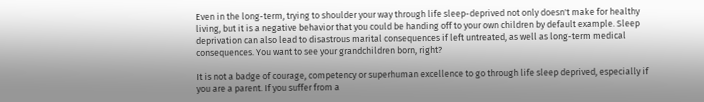Even in the long-term, trying to shoulder your way through life sleep-deprived not only doesn't make for healthy living, but it is a negative behavior that you could be handing off to your own children by default example. Sleep deprivation can also lead to disastrous marital consequences if left untreated, as well as long-term medical consequences. You want to see your grandchildren born, right?

It is not a badge of courage, competency or superhuman excellence to go through life sleep deprived, especially if you are a parent. If you suffer from a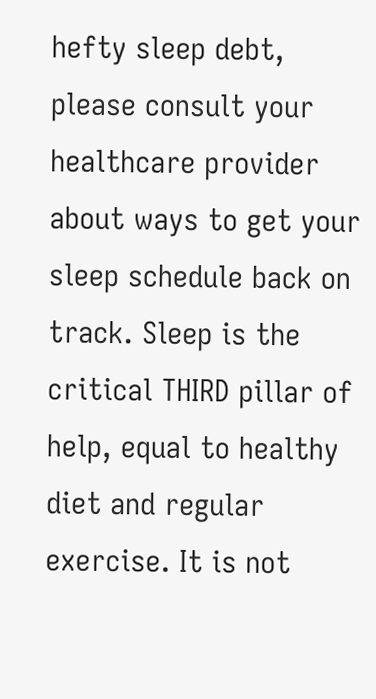hefty sleep debt, please consult your healthcare provider about ways to get your sleep schedule back on track. Sleep is the critical THIRD pillar of help, equal to healthy diet and regular exercise. It is not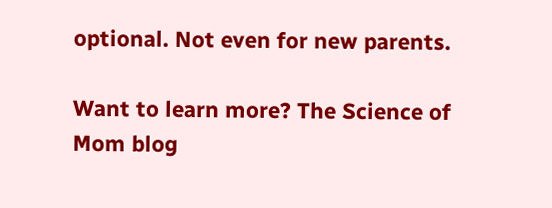optional. Not even for new parents.

Want to learn more? The Science of Mom blog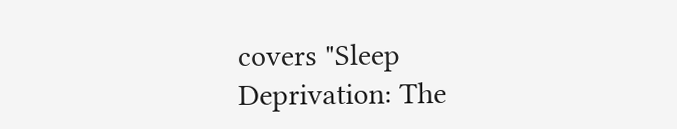covers "Sleep Deprivation: The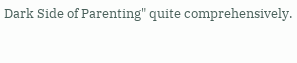Dark Side of Parenting" quite comprehensively.